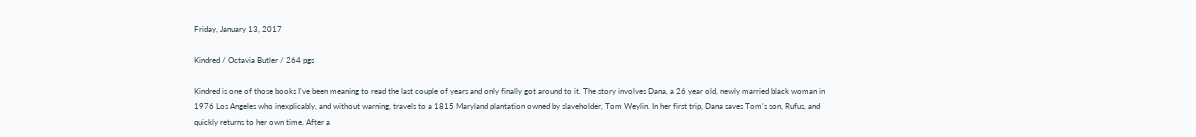Friday, January 13, 2017

Kindred / Octavia Butler / 264 pgs

Kindred is one of those books I've been meaning to read the last couple of years and only finally got around to it. The story involves Dana, a 26 year old, newly married black woman in 1976 Los Angeles who inexplicably, and without warning, travels to a 1815 Maryland plantation owned by slaveholder, Tom Weylin. In her first trip, Dana saves Tom's son, Rufus, and quickly returns to her own time. After a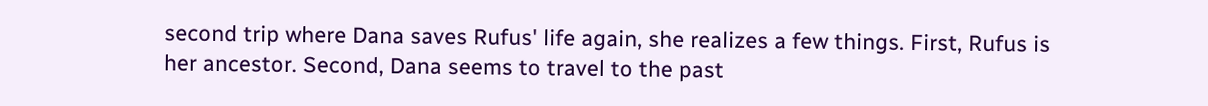second trip where Dana saves Rufus' life again, she realizes a few things. First, Rufus is her ancestor. Second, Dana seems to travel to the past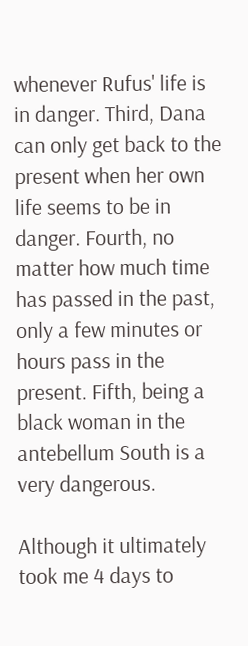whenever Rufus' life is in danger. Third, Dana can only get back to the present when her own life seems to be in danger. Fourth, no matter how much time has passed in the past, only a few minutes or hours pass in the present. Fifth, being a black woman in the antebellum South is a very dangerous.

Although it ultimately took me 4 days to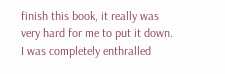finish this book, it really was very hard for me to put it down. I was completely enthralled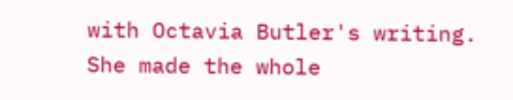with Octavia Butler's writing. She made the whole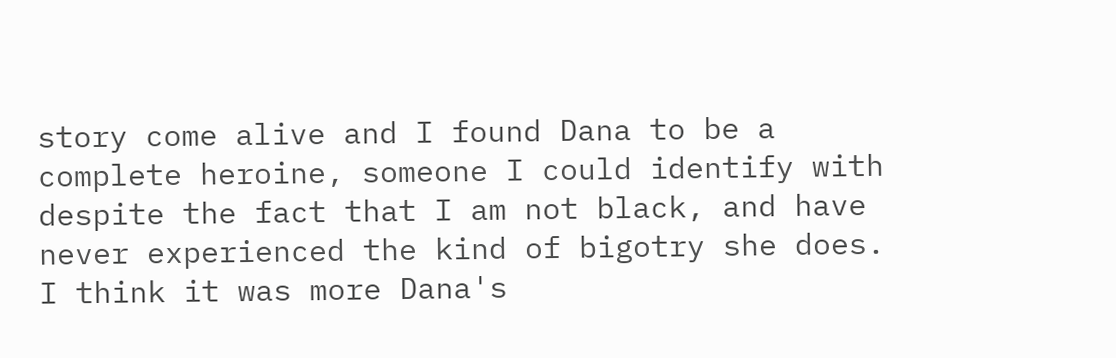story come alive and I found Dana to be a complete heroine, someone I could identify with despite the fact that I am not black, and have never experienced the kind of bigotry she does. I think it was more Dana's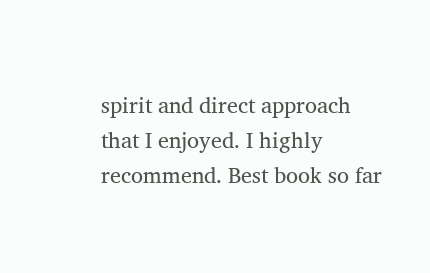spirit and direct approach that I enjoyed. I highly recommend. Best book so far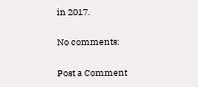in 2017.

No comments:

Post a Comment